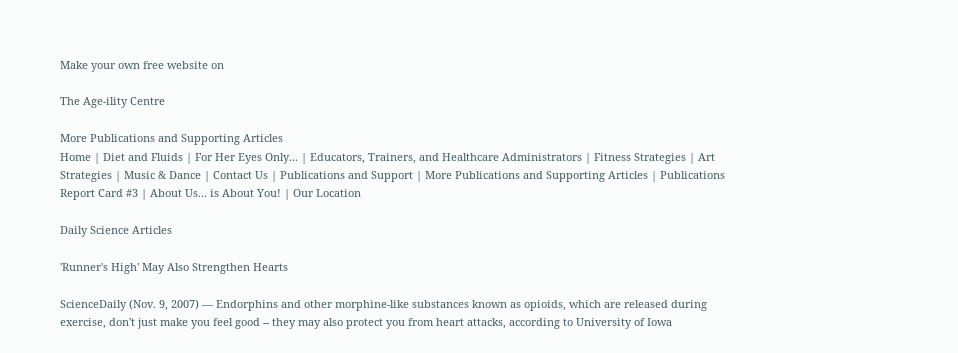Make your own free website on

The Age-ility Centre

More Publications and Supporting Articles
Home | Diet and Fluids | For Her Eyes Only... | Educators, Trainers, and Healthcare Administrators | Fitness Strategies | Art Strategies | Music & Dance | Contact Us | Publications and Support | More Publications and Supporting Articles | Publications Report Card #3 | About Us... is About You! | Our Location

Daily Science Articles

'Runner's High' May Also Strengthen Hearts

ScienceDaily (Nov. 9, 2007) — Endorphins and other morphine-like substances known as opioids, which are released during exercise, don't just make you feel good -- they may also protect you from heart attacks, according to University of Iowa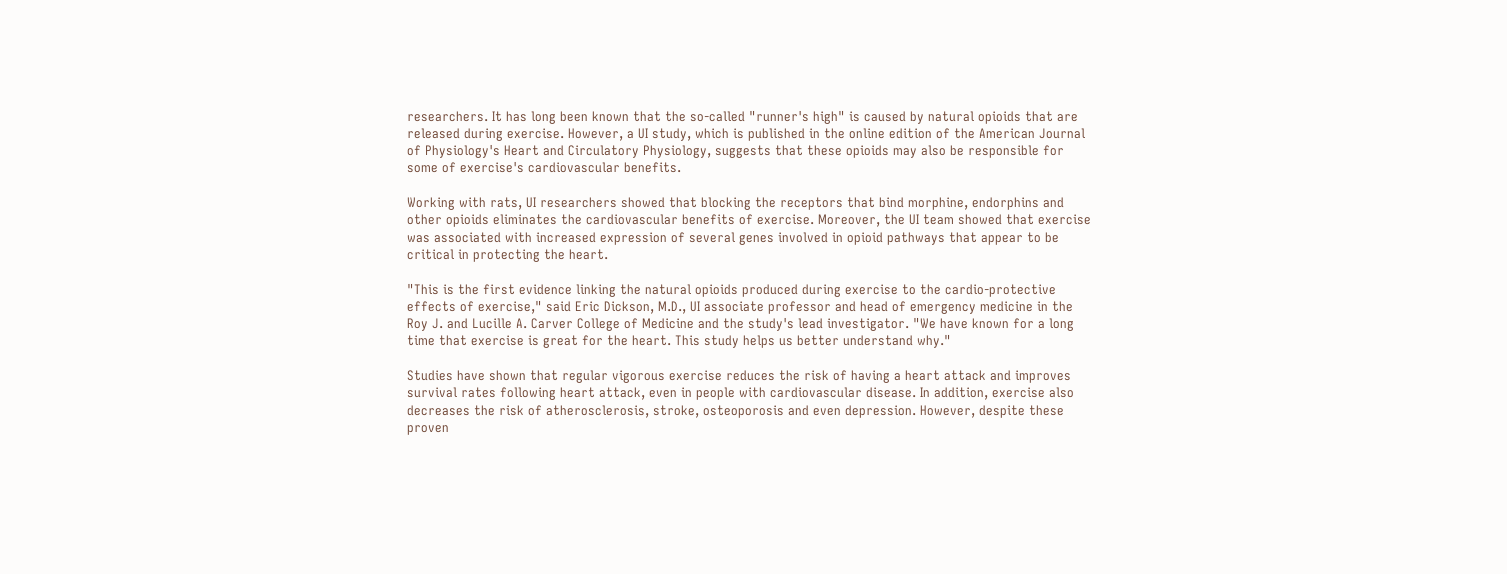researchers. It has long been known that the so-called "runner's high" is caused by natural opioids that are released during exercise. However, a UI study, which is published in the online edition of the American Journal of Physiology's Heart and Circulatory Physiology, suggests that these opioids may also be responsible for some of exercise's cardiovascular benefits.

Working with rats, UI researchers showed that blocking the receptors that bind morphine, endorphins and other opioids eliminates the cardiovascular benefits of exercise. Moreover, the UI team showed that exercise was associated with increased expression of several genes involved in opioid pathways that appear to be critical in protecting the heart.

"This is the first evidence linking the natural opioids produced during exercise to the cardio-protective effects of exercise," said Eric Dickson, M.D., UI associate professor and head of emergency medicine in the Roy J. and Lucille A. Carver College of Medicine and the study's lead investigator. "We have known for a long time that exercise is great for the heart. This study helps us better understand why."

Studies have shown that regular vigorous exercise reduces the risk of having a heart attack and improves survival rates following heart attack, even in people with cardiovascular disease. In addition, exercise also decreases the risk of atherosclerosis, stroke, osteoporosis and even depression. However, despite these proven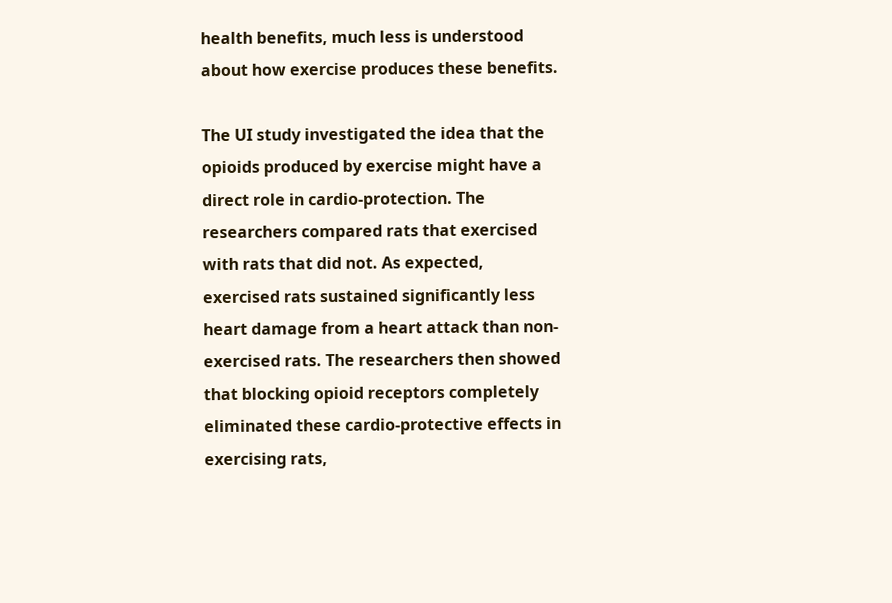health benefits, much less is understood about how exercise produces these benefits.

The UI study investigated the idea that the opioids produced by exercise might have a direct role in cardio-protection. The researchers compared rats that exercised with rats that did not. As expected, exercised rats sustained significantly less heart damage from a heart attack than non-exercised rats. The researchers then showed that blocking opioid receptors completely eliminated these cardio-protective effects in exercising rats,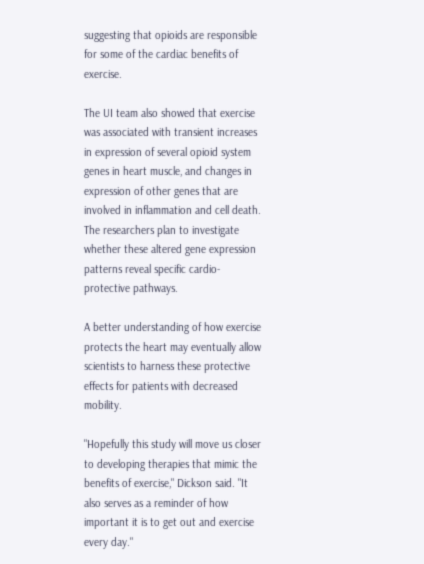suggesting that opioids are responsible for some of the cardiac benefits of exercise.

The UI team also showed that exercise was associated with transient increases in expression of several opioid system genes in heart muscle, and changes in expression of other genes that are involved in inflammation and cell death. The researchers plan to investigate whether these altered gene expression patterns reveal specific cardio-protective pathways.

A better understanding of how exercise protects the heart may eventually allow scientists to harness these protective effects for patients with decreased mobility.

"Hopefully this study will move us closer to developing therapies that mimic the benefits of exercise," Dickson said. "It also serves as a reminder of how important it is to get out and exercise every day."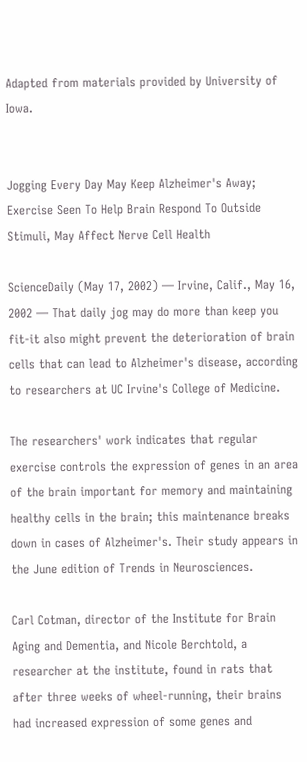Adapted from materials provided by University of Iowa.


Jogging Every Day May Keep Alzheimer's Away; Exercise Seen To Help Brain Respond To Outside Stimuli, May Affect Nerve Cell Health

ScienceDaily (May 17, 2002) — Irvine, Calif., May 16, 2002 — That daily jog may do more than keep you fit-it also might prevent the deterioration of brain cells that can lead to Alzheimer's disease, according to researchers at UC Irvine's College of Medicine.

The researchers' work indicates that regular exercise controls the expression of genes in an area of the brain important for memory and maintaining healthy cells in the brain; this maintenance breaks down in cases of Alzheimer's. Their study appears in the June edition of Trends in Neurosciences.

Carl Cotman, director of the Institute for Brain Aging and Dementia, and Nicole Berchtold, a researcher at the institute, found in rats that after three weeks of wheel-running, their brains had increased expression of some genes and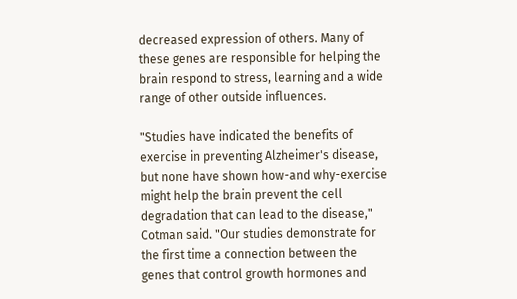decreased expression of others. Many of these genes are responsible for helping the brain respond to stress, learning and a wide range of other outside influences.

"Studies have indicated the benefits of exercise in preventing Alzheimer's disease, but none have shown how-and why-exercise might help the brain prevent the cell degradation that can lead to the disease," Cotman said. "Our studies demonstrate for the first time a connection between the genes that control growth hormones and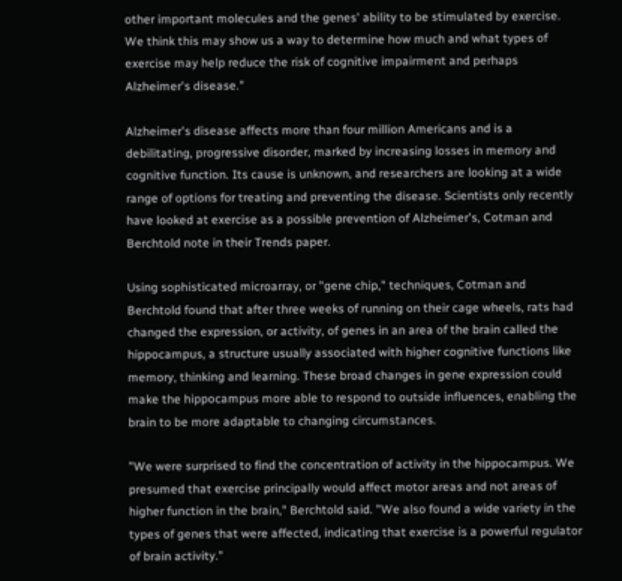other important molecules and the genes' ability to be stimulated by exercise. We think this may show us a way to determine how much and what types of exercise may help reduce the risk of cognitive impairment and perhaps Alzheimer's disease."

Alzheimer's disease affects more than four million Americans and is a debilitating, progressive disorder, marked by increasing losses in memory and cognitive function. Its cause is unknown, and researchers are looking at a wide range of options for treating and preventing the disease. Scientists only recently have looked at exercise as a possible prevention of Alzheimer's, Cotman and Berchtold note in their Trends paper.

Using sophisticated microarray, or "gene chip," techniques, Cotman and Berchtold found that after three weeks of running on their cage wheels, rats had changed the expression, or activity, of genes in an area of the brain called the hippocampus, a structure usually associated with higher cognitive functions like memory, thinking and learning. These broad changes in gene expression could make the hippocampus more able to respond to outside influences, enabling the brain to be more adaptable to changing circumstances.

"We were surprised to find the concentration of activity in the hippocampus. We presumed that exercise principally would affect motor areas and not areas of higher function in the brain," Berchtold said. "We also found a wide variety in the types of genes that were affected, indicating that exercise is a powerful regulator of brain activity."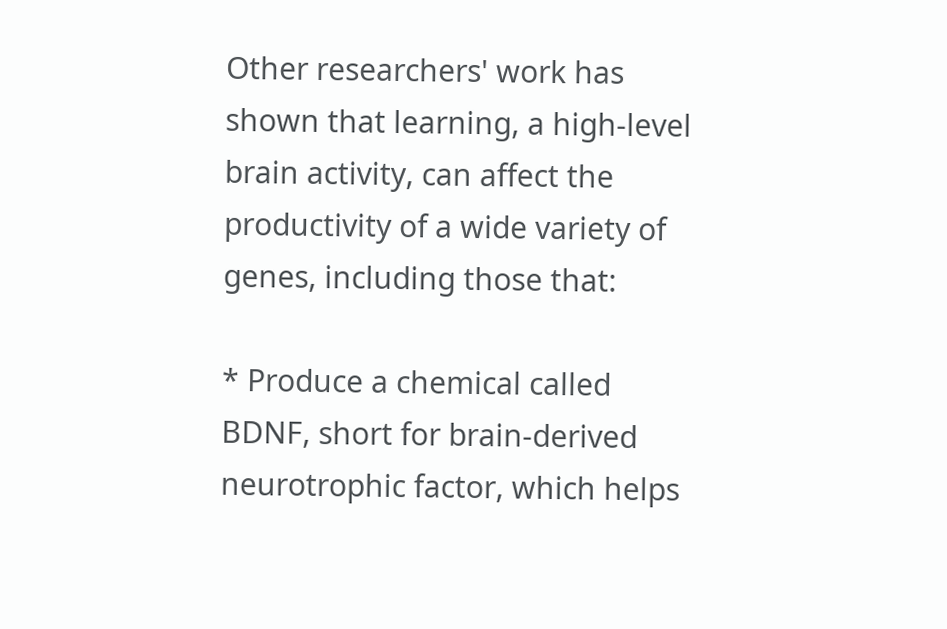Other researchers' work has shown that learning, a high-level brain activity, can affect the productivity of a wide variety of genes, including those that:

* Produce a chemical called BDNF, short for brain-derived neurotrophic factor, which helps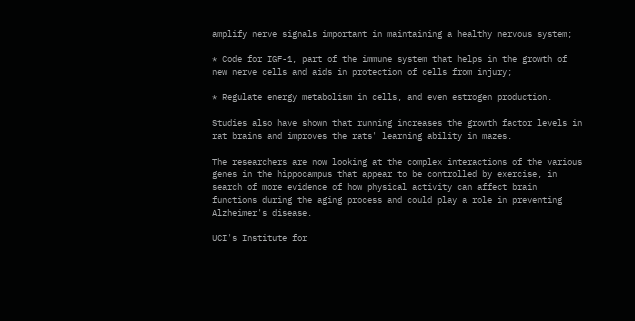amplify nerve signals important in maintaining a healthy nervous system;

* Code for IGF-1, part of the immune system that helps in the growth of new nerve cells and aids in protection of cells from injury;

* Regulate energy metabolism in cells, and even estrogen production.

Studies also have shown that running increases the growth factor levels in rat brains and improves the rats' learning ability in mazes.

The researchers are now looking at the complex interactions of the various genes in the hippocampus that appear to be controlled by exercise, in search of more evidence of how physical activity can affect brain functions during the aging process and could play a role in preventing Alzheimer's disease.

UCI's Institute for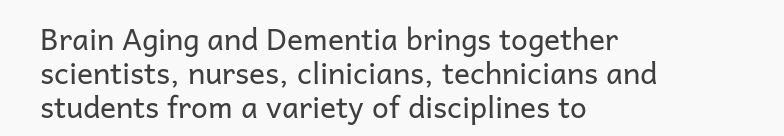Brain Aging and Dementia brings together scientists, nurses, clinicians, technicians and students from a variety of disciplines to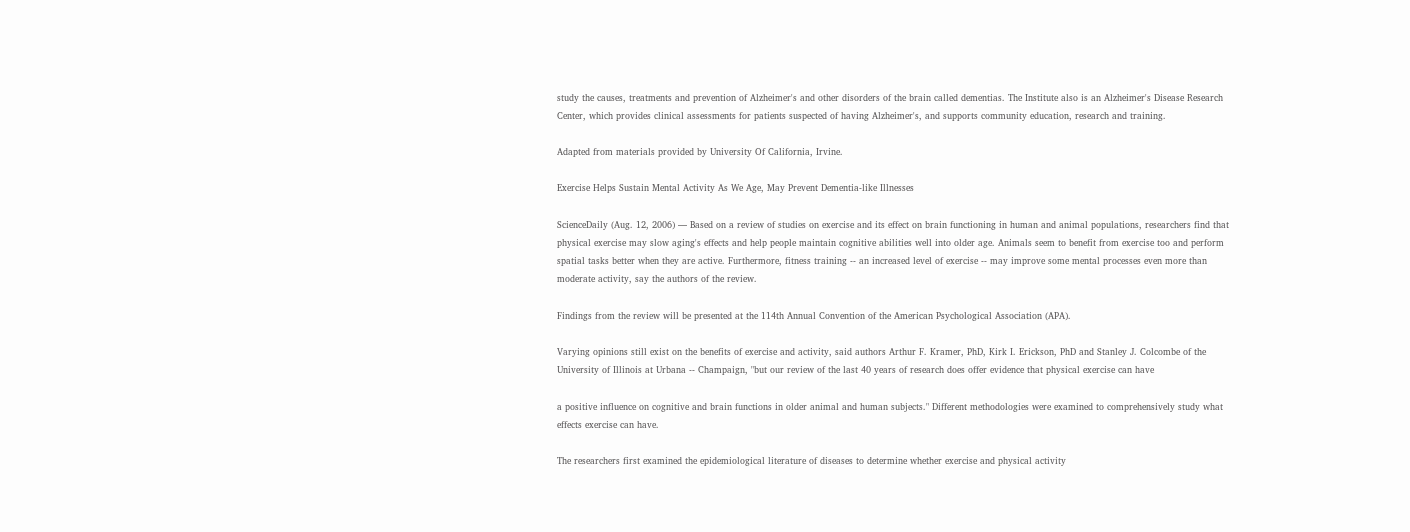study the causes, treatments and prevention of Alzheimer's and other disorders of the brain called dementias. The Institute also is an Alzheimer's Disease Research Center, which provides clinical assessments for patients suspected of having Alzheimer's, and supports community education, research and training.

Adapted from materials provided by University Of California, Irvine.

Exercise Helps Sustain Mental Activity As We Age, May Prevent Dementia-like Illnesses

ScienceDaily (Aug. 12, 2006) — Based on a review of studies on exercise and its effect on brain functioning in human and animal populations, researchers find that physical exercise may slow aging's effects and help people maintain cognitive abilities well into older age. Animals seem to benefit from exercise too and perform spatial tasks better when they are active. Furthermore, fitness training -- an increased level of exercise -- may improve some mental processes even more than moderate activity, say the authors of the review.

Findings from the review will be presented at the 114th Annual Convention of the American Psychological Association (APA).

Varying opinions still exist on the benefits of exercise and activity, said authors Arthur F. Kramer, PhD, Kirk I. Erickson, PhD and Stanley J. Colcombe of the University of Illinois at Urbana -- Champaign, "but our review of the last 40 years of research does offer evidence that physical exercise can have

a positive influence on cognitive and brain functions in older animal and human subjects." Different methodologies were examined to comprehensively study what effects exercise can have.

The researchers first examined the epidemiological literature of diseases to determine whether exercise and physical activity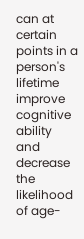can at certain points in a person's lifetime improve cognitive ability and decrease the likelihood of age-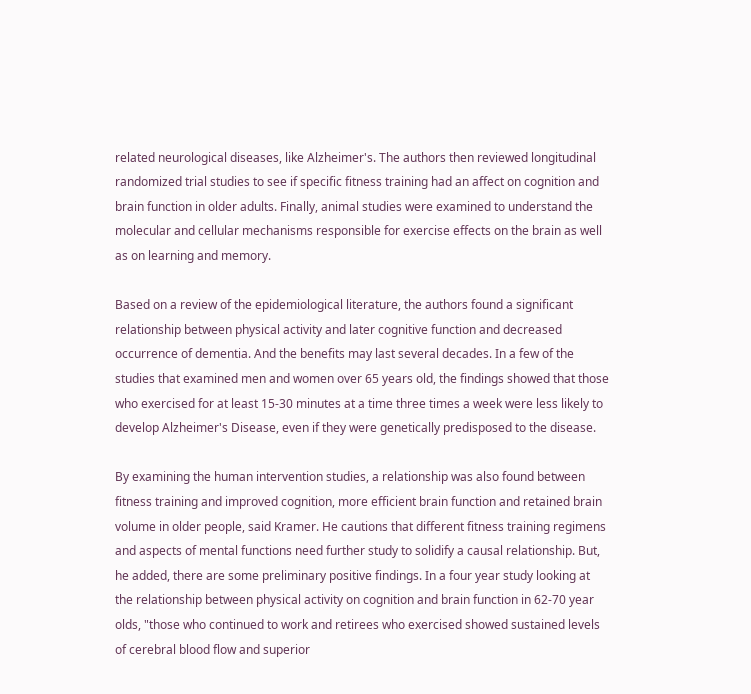related neurological diseases, like Alzheimer's. The authors then reviewed longitudinal randomized trial studies to see if specific fitness training had an affect on cognition and brain function in older adults. Finally, animal studies were examined to understand the molecular and cellular mechanisms responsible for exercise effects on the brain as well as on learning and memory.

Based on a review of the epidemiological literature, the authors found a significant relationship between physical activity and later cognitive function and decreased occurrence of dementia. And the benefits may last several decades. In a few of the studies that examined men and women over 65 years old, the findings showed that those who exercised for at least 15-30 minutes at a time three times a week were less likely to develop Alzheimer's Disease, even if they were genetically predisposed to the disease.

By examining the human intervention studies, a relationship was also found between fitness training and improved cognition, more efficient brain function and retained brain volume in older people, said Kramer. He cautions that different fitness training regimens and aspects of mental functions need further study to solidify a causal relationship. But, he added, there are some preliminary positive findings. In a four year study looking at the relationship between physical activity on cognition and brain function in 62-70 year olds, "those who continued to work and retirees who exercised showed sustained levels of cerebral blood flow and superior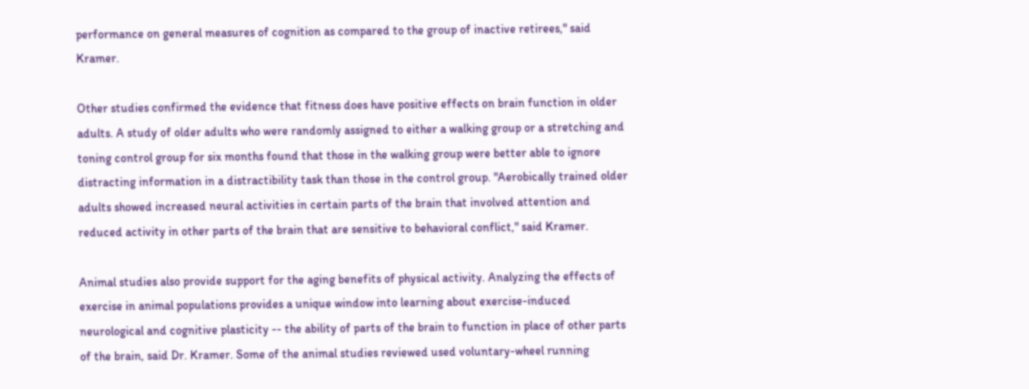performance on general measures of cognition as compared to the group of inactive retirees," said Kramer.

Other studies confirmed the evidence that fitness does have positive effects on brain function in older adults. A study of older adults who were randomly assigned to either a walking group or a stretching and toning control group for six months found that those in the walking group were better able to ignore distracting information in a distractibility task than those in the control group. "Aerobically trained older adults showed increased neural activities in certain parts of the brain that involved attention and reduced activity in other parts of the brain that are sensitive to behavioral conflict," said Kramer.

Animal studies also provide support for the aging benefits of physical activity. Analyzing the effects of exercise in animal populations provides a unique window into learning about exercise-induced neurological and cognitive plasticity -- the ability of parts of the brain to function in place of other parts of the brain, said Dr. Kramer. Some of the animal studies reviewed used voluntary-wheel running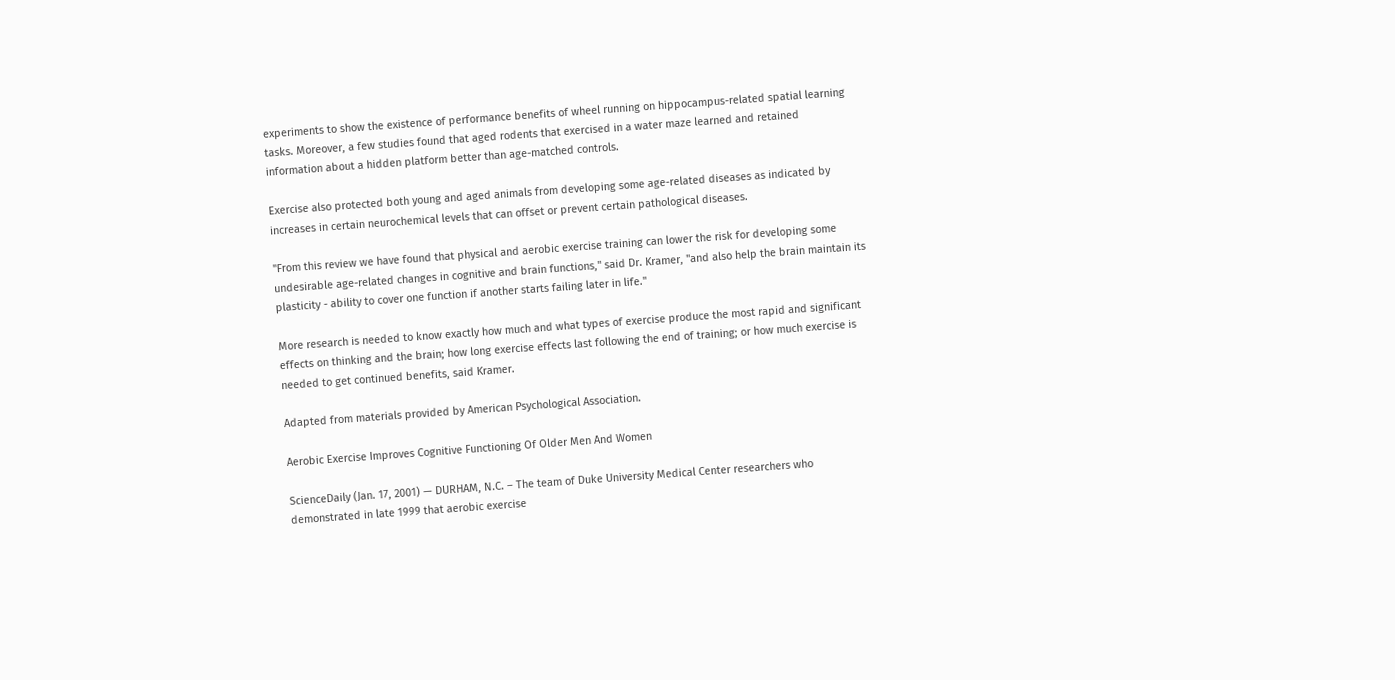experiments to show the existence of performance benefits of wheel running on hippocampus-related spatial learning tasks. Moreover, a few studies found that aged rodents that exercised in a water maze learned and retained information about a hidden platform better than age-matched controls.

Exercise also protected both young and aged animals from developing some age-related diseases as indicated by increases in certain neurochemical levels that can offset or prevent certain pathological diseases.

"From this review we have found that physical and aerobic exercise training can lower the risk for developing some undesirable age-related changes in cognitive and brain functions," said Dr. Kramer, "and also help the brain maintain its plasticity - ability to cover one function if another starts failing later in life."

More research is needed to know exactly how much and what types of exercise produce the most rapid and significant effects on thinking and the brain; how long exercise effects last following the end of training; or how much exercise is needed to get continued benefits, said Kramer.

Adapted from materials provided by American Psychological Association.

Aerobic Exercise Improves Cognitive Functioning Of Older Men And Women

ScienceDaily (Jan. 17, 2001) — DURHAM, N.C. – The team of Duke University Medical Center researchers who demonstrated in late 1999 that aerobic exercise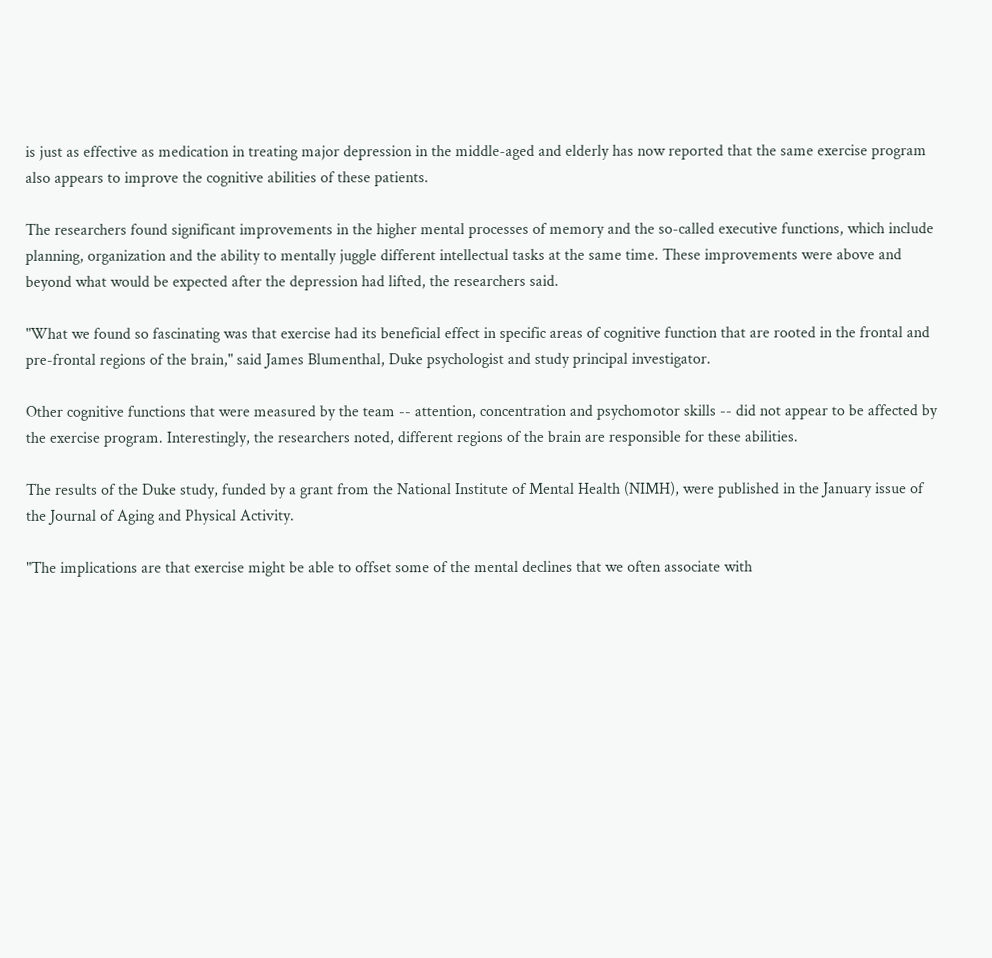is just as effective as medication in treating major depression in the middle-aged and elderly has now reported that the same exercise program also appears to improve the cognitive abilities of these patients.

The researchers found significant improvements in the higher mental processes of memory and the so-called executive functions, which include planning, organization and the ability to mentally juggle different intellectual tasks at the same time. These improvements were above and beyond what would be expected after the depression had lifted, the researchers said.

"What we found so fascinating was that exercise had its beneficial effect in specific areas of cognitive function that are rooted in the frontal and pre-frontal regions of the brain," said James Blumenthal, Duke psychologist and study principal investigator.

Other cognitive functions that were measured by the team -- attention, concentration and psychomotor skills -- did not appear to be affected by the exercise program. Interestingly, the researchers noted, different regions of the brain are responsible for these abilities.

The results of the Duke study, funded by a grant from the National Institute of Mental Health (NIMH), were published in the January issue of the Journal of Aging and Physical Activity.

"The implications are that exercise might be able to offset some of the mental declines that we often associate with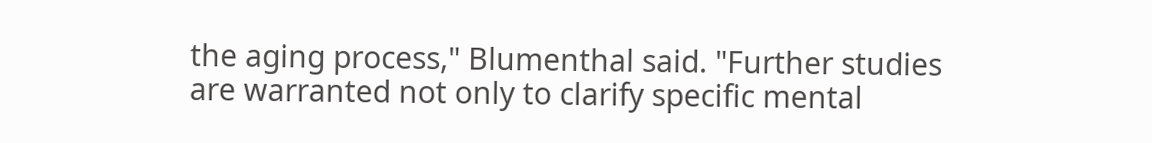the aging process," Blumenthal said. "Further studies are warranted not only to clarify specific mental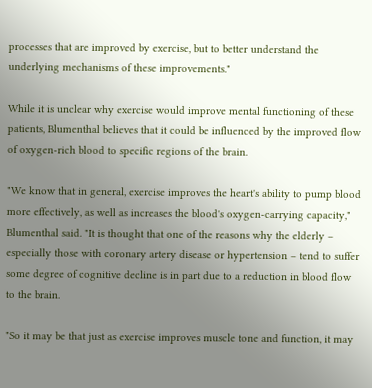processes that are improved by exercise, but to better understand the underlying mechanisms of these improvements."

While it is unclear why exercise would improve mental functioning of these patients, Blumenthal believes that it could be influenced by the improved flow of oxygen-rich blood to specific regions of the brain.

"We know that in general, exercise improves the heart's ability to pump blood more effectively, as well as increases the blood's oxygen-carrying capacity," Blumenthal said. "It is thought that one of the reasons why the elderly – especially those with coronary artery disease or hypertension – tend to suffer some degree of cognitive decline is in part due to a reduction in blood flow to the brain.

"So it may be that just as exercise improves muscle tone and function, it may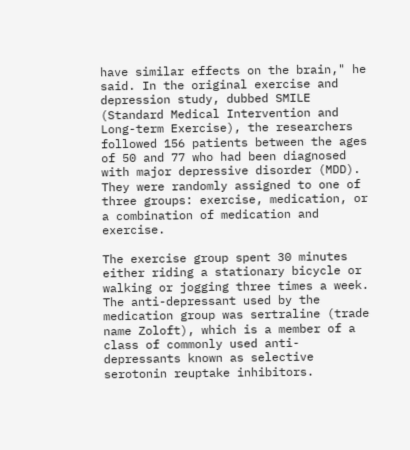have similar effects on the brain," he said. In the original exercise and depression study, dubbed SMILE (Standard Medical Intervention and Long-term Exercise), the researchers followed 156 patients between the ages of 50 and 77 who had been diagnosed with major depressive disorder (MDD). They were randomly assigned to one of three groups: exercise, medication, or a combination of medication and exercise.

The exercise group spent 30 minutes either riding a stationary bicycle or walking or jogging three times a week. The anti-depressant used by the medication group was sertraline (trade name Zoloft), which is a member of a class of commonly used anti-depressants known as selective serotonin reuptake inhibitors.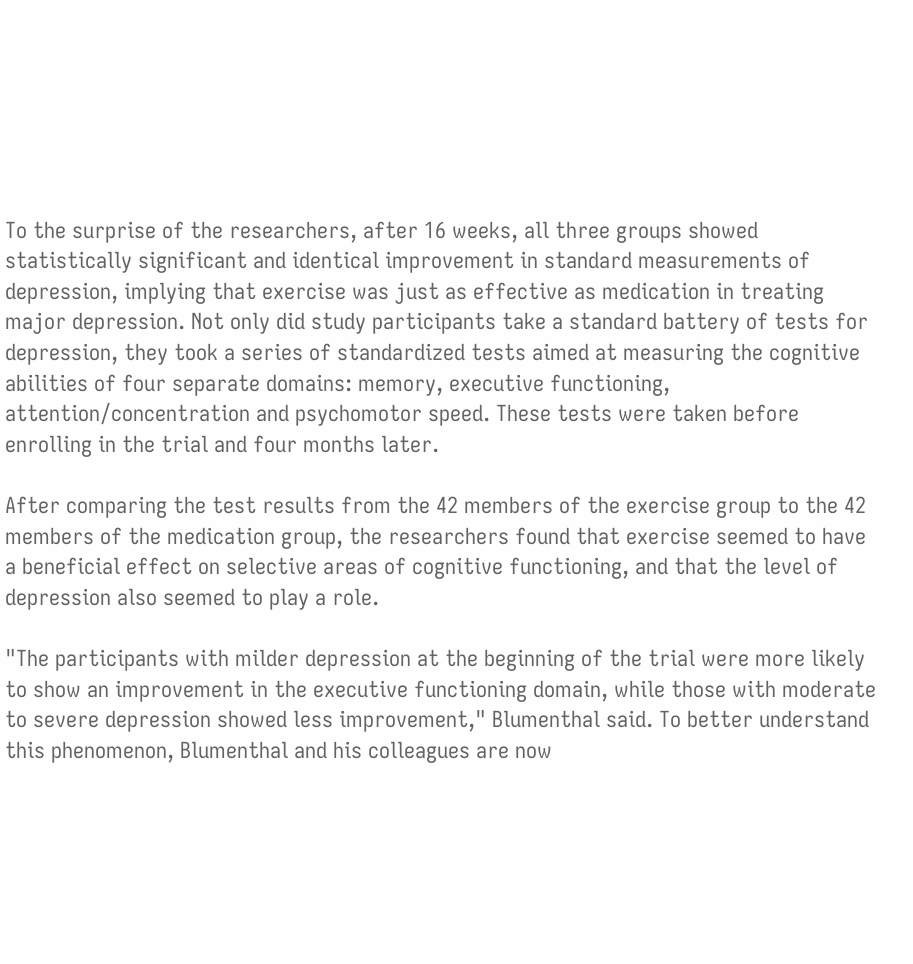To the surprise of the researchers, after 16 weeks, all three groups showed statistically significant and identical improvement in standard measurements of depression, implying that exercise was just as effective as medication in treating major depression. Not only did study participants take a standard battery of tests for depression, they took a series of standardized tests aimed at measuring the cognitive abilities of four separate domains: memory, executive functioning, attention/concentration and psychomotor speed. These tests were taken before enrolling in the trial and four months later.

After comparing the test results from the 42 members of the exercise group to the 42 members of the medication group, the researchers found that exercise seemed to have a beneficial effect on selective areas of cognitive functioning, and that the level of depression also seemed to play a role.

"The participants with milder depression at the beginning of the trial were more likely to show an improvement in the executive functioning domain, while those with moderate to severe depression showed less improvement," Blumenthal said. To better understand this phenomenon, Blumenthal and his colleagues are now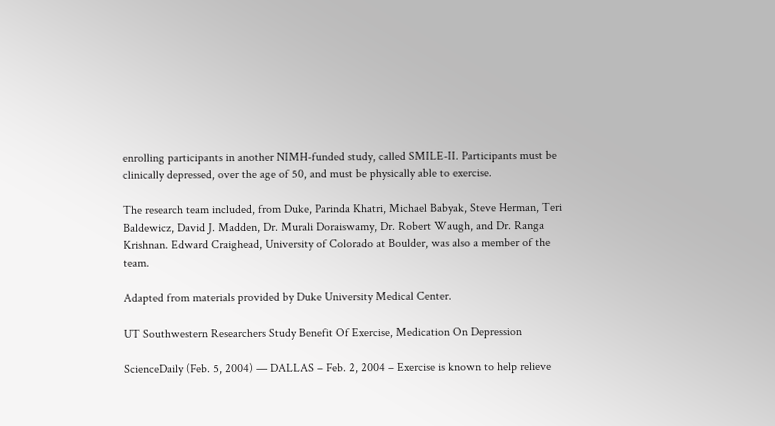enrolling participants in another NIMH-funded study, called SMILE-II. Participants must be clinically depressed, over the age of 50, and must be physically able to exercise.

The research team included, from Duke, Parinda Khatri, Michael Babyak, Steve Herman, Teri Baldewicz, David J. Madden, Dr. Murali Doraiswamy, Dr. Robert Waugh, and Dr. Ranga Krishnan. Edward Craighead, University of Colorado at Boulder, was also a member of the team.

Adapted from materials provided by Duke University Medical Center.

UT Southwestern Researchers Study Benefit Of Exercise, Medication On Depression

ScienceDaily (Feb. 5, 2004) — DALLAS – Feb. 2, 2004 – Exercise is known to help relieve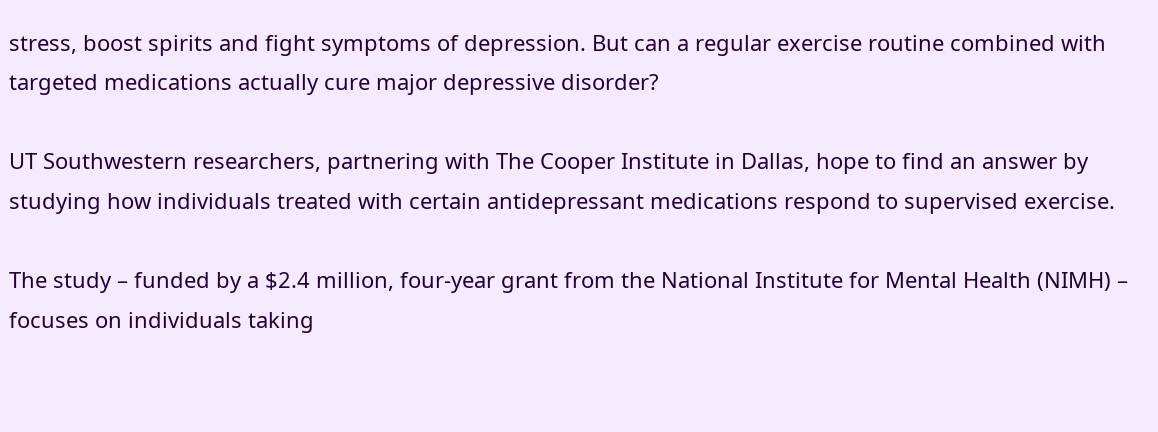stress, boost spirits and fight symptoms of depression. But can a regular exercise routine combined with targeted medications actually cure major depressive disorder?

UT Southwestern researchers, partnering with The Cooper Institute in Dallas, hope to find an answer by studying how individuals treated with certain antidepressant medications respond to supervised exercise.

The study – funded by a $2.4 million, four-year grant from the National Institute for Mental Health (NIMH) – focuses on individuals taking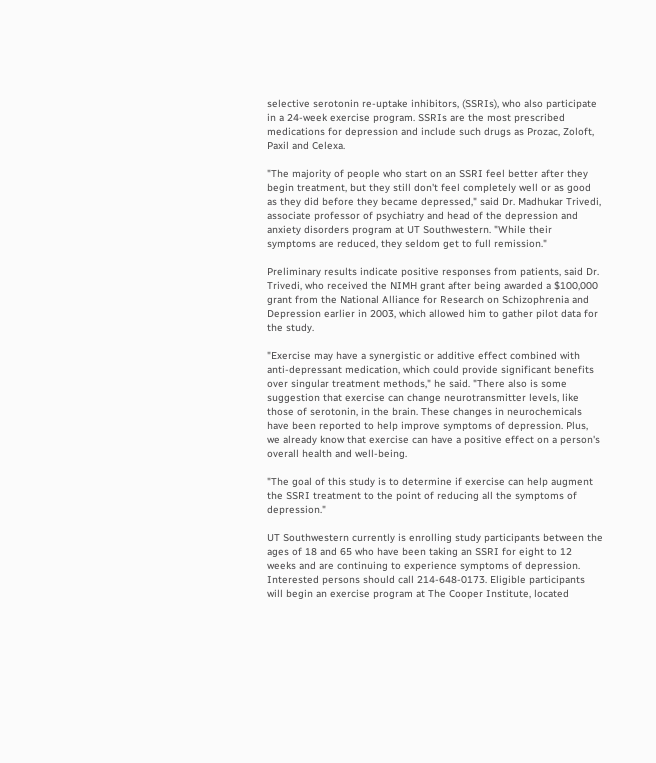selective serotonin re-uptake inhibitors, (SSRIs), who also participate in a 24-week exercise program. SSRIs are the most prescribed medications for depression and include such drugs as Prozac, Zoloft, Paxil and Celexa.

"The majority of people who start on an SSRI feel better after they begin treatment, but they still don't feel completely well or as good as they did before they became depressed," said Dr. Madhukar Trivedi, associate professor of psychiatry and head of the depression and anxiety disorders program at UT Southwestern. "While their symptoms are reduced, they seldom get to full remission."

Preliminary results indicate positive responses from patients, said Dr. Trivedi, who received the NIMH grant after being awarded a $100,000 grant from the National Alliance for Research on Schizophrenia and Depression earlier in 2003, which allowed him to gather pilot data for the study.

"Exercise may have a synergistic or additive effect combined with anti-depressant medication, which could provide significant benefits over singular treatment methods," he said. "There also is some suggestion that exercise can change neurotransmitter levels, like those of serotonin, in the brain. These changes in neurochemicals have been reported to help improve symptoms of depression. Plus, we already know that exercise can have a positive effect on a person's overall health and well-being.

"The goal of this study is to determine if exercise can help augment the SSRI treatment to the point of reducing all the symptoms of depression."

UT Southwestern currently is enrolling study participants between the ages of 18 and 65 who have been taking an SSRI for eight to 12 weeks and are continuing to experience symptoms of depression. Interested persons should call 214-648-0173. Eligible participants will begin an exercise program at The Cooper Institute, located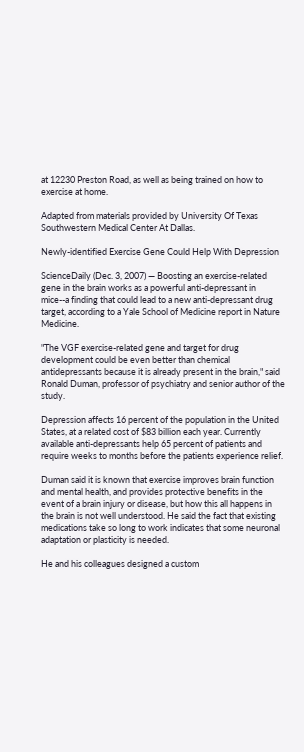at 12230 Preston Road, as well as being trained on how to exercise at home.

Adapted from materials provided by University Of Texas Southwestern Medical Center At Dallas.

Newly-identified Exercise Gene Could Help With Depression

ScienceDaily (Dec. 3, 2007) — Boosting an exercise-related gene in the brain works as a powerful anti-depressant in mice--a finding that could lead to a new anti-depressant drug target, according to a Yale School of Medicine report in Nature Medicine.

"The VGF exercise-related gene and target for drug development could be even better than chemical antidepressants because it is already present in the brain," said Ronald Duman, professor of psychiatry and senior author of the study.

Depression affects 16 percent of the population in the United States, at a related cost of $83 billion each year. Currently available anti-depressants help 65 percent of patients and require weeks to months before the patients experience relief.

Duman said it is known that exercise improves brain function and mental health, and provides protective benefits in the event of a brain injury or disease, but how this all happens in the brain is not well understood. He said the fact that existing medications take so long to work indicates that some neuronal adaptation or plasticity is needed.

He and his colleagues designed a custom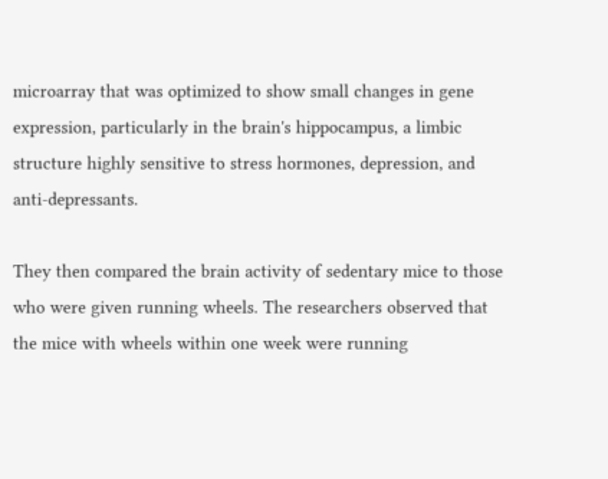microarray that was optimized to show small changes in gene expression, particularly in the brain's hippocampus, a limbic structure highly sensitive to stress hormones, depression, and anti-depressants.

They then compared the brain activity of sedentary mice to those who were given running wheels. The researchers observed that the mice with wheels within one week were running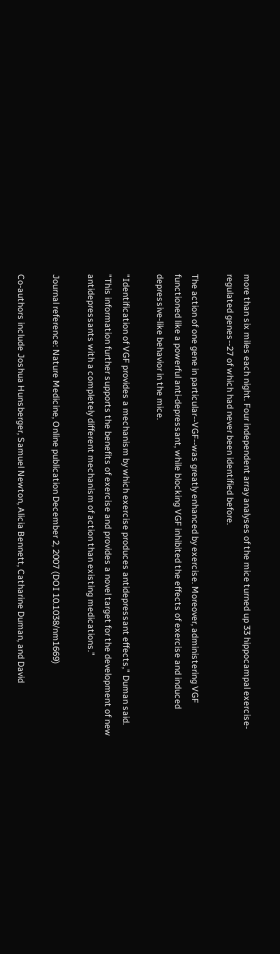more than six miles each night. Four independent array analyses of the mice turned up 33 hippocampal exercise-regulated genes--27 of which had never been identified before.

The action of one gene in particular--VGF--was greatly enhanced by exercise. Moreover, administering VGF functioned like a powerful anti-depressant, while blocking VGF inhibited the effects of exercise and induced depressive-like behavior in the mice.

"Identification of VGF provides a mechanism by which exercise produces antidepressant effects," Duman said. "This information further supports the benefits of exercise and provides a novel target for the development of new antidepressants with a completely different mechanism of action than existing medications."

Journal reference: Nature Medicine, Online publication December 2, 2007 (DOI 10.1038/nm1669)

Co-authors include Joshua Hunsberger, Samuel Newton, Alicia Bennett, Catharine Duman, and David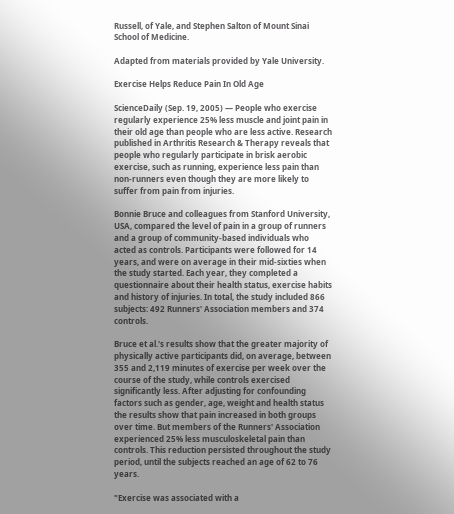Russell, of Yale, and Stephen Salton of Mount Sinai School of Medicine.

Adapted from materials provided by Yale University.

Exercise Helps Reduce Pain In Old Age

ScienceDaily (Sep. 19, 2005) — People who exercise regularly experience 25% less muscle and joint pain in their old age than people who are less active. Research published in Arthritis Research & Therapy reveals that people who regularly participate in brisk aerobic exercise, such as running, experience less pain than non-runners even though they are more likely to suffer from pain from injuries.

Bonnie Bruce and colleagues from Stanford University, USA, compared the level of pain in a group of runners and a group of community-based individuals who acted as controls. Participants were followed for 14 years, and were on average in their mid-sixties when the study started. Each year, they completed a questionnaire about their health status, exercise habits and history of injuries. In total, the study included 866 subjects: 492 Runners' Association members and 374 controls.

Bruce et al.'s results show that the greater majority of physically active participants did, on average, between 355 and 2,119 minutes of exercise per week over the course of the study, while controls exercised significantly less. After adjusting for confounding factors such as gender, age, weight and health status the results show that pain increased in both groups over time. But members of the Runners' Association experienced 25% less musculoskeletal pain than controls. This reduction persisted throughout the study period, until the subjects reached an age of 62 to 76 years.

"Exercise was associated with a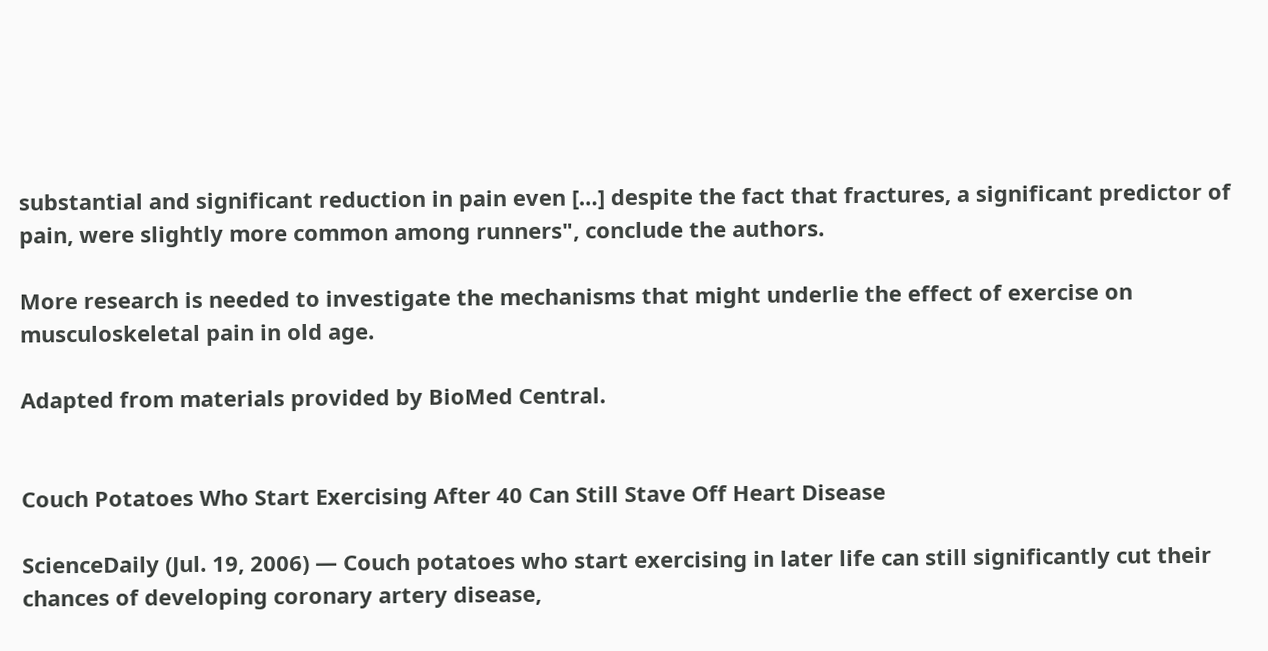substantial and significant reduction in pain even […] despite the fact that fractures, a significant predictor of pain, were slightly more common among runners", conclude the authors.

More research is needed to investigate the mechanisms that might underlie the effect of exercise on musculoskeletal pain in old age.

Adapted from materials provided by BioMed Central.


Couch Potatoes Who Start Exercising After 40 Can Still Stave Off Heart Disease

ScienceDaily (Jul. 19, 2006) — Couch potatoes who start exercising in later life can still significantly cut their chances of developing coronary artery disease,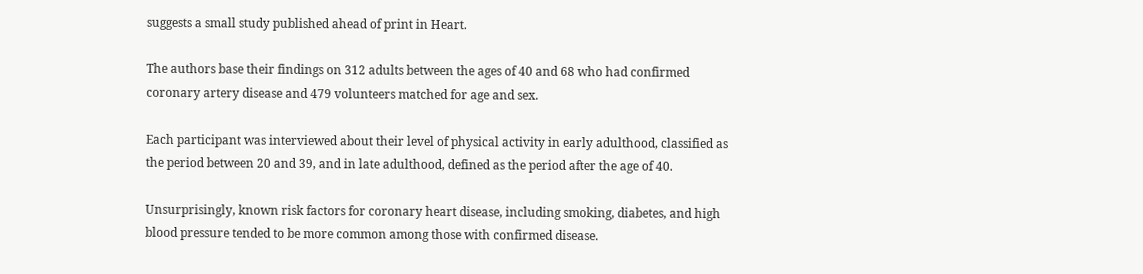suggests a small study published ahead of print in Heart.

The authors base their findings on 312 adults between the ages of 40 and 68 who had confirmed coronary artery disease and 479 volunteers matched for age and sex.

Each participant was interviewed about their level of physical activity in early adulthood, classified as the period between 20 and 39, and in late adulthood, defined as the period after the age of 40.

Unsurprisingly, known risk factors for coronary heart disease, including smoking, diabetes, and high blood pressure tended to be more common among those with confirmed disease.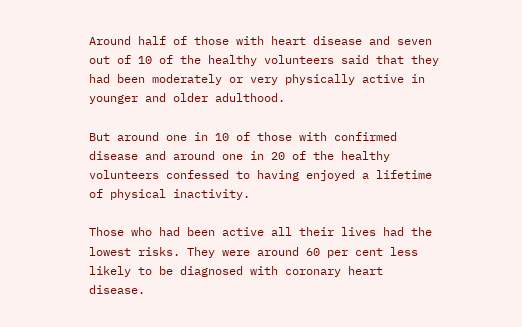Around half of those with heart disease and seven out of 10 of the healthy volunteers said that they had been moderately or very physically active in younger and older adulthood.

But around one in 10 of those with confirmed disease and around one in 20 of the healthy volunteers confessed to having enjoyed a lifetime of physical inactivity.

Those who had been active all their lives had the lowest risks. They were around 60 per cent less likely to be diagnosed with coronary heart disease.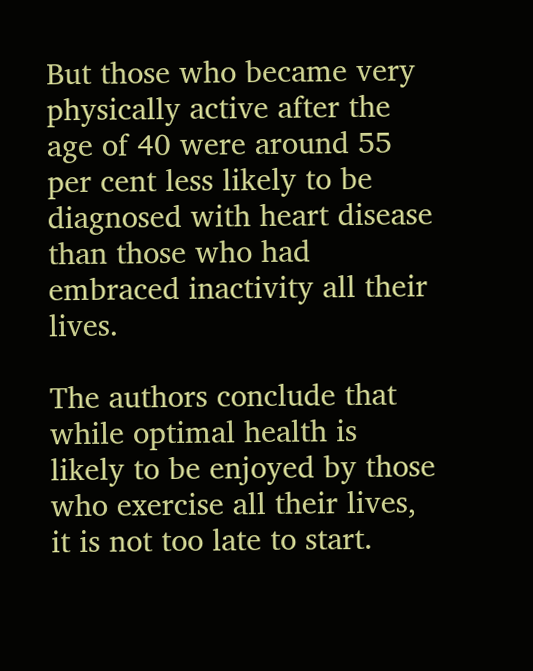But those who became very physically active after the age of 40 were around 55 per cent less likely to be diagnosed with heart disease than those who had embraced inactivity all their lives.

The authors conclude that while optimal health is likely to be enjoyed by those who exercise all their lives, it is not too late to start.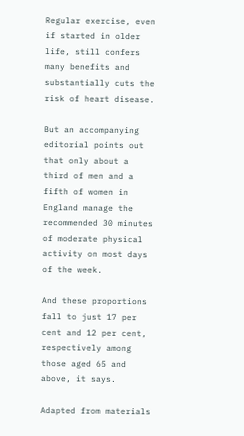Regular exercise, even if started in older life, still confers many benefits and substantially cuts the risk of heart disease.

But an accompanying editorial points out that only about a third of men and a fifth of women in England manage the recommended 30 minutes of moderate physical activity on most days of the week.

And these proportions fall to just 17 per cent and 12 per cent, respectively among those aged 65 and above, it says.

Adapted from materials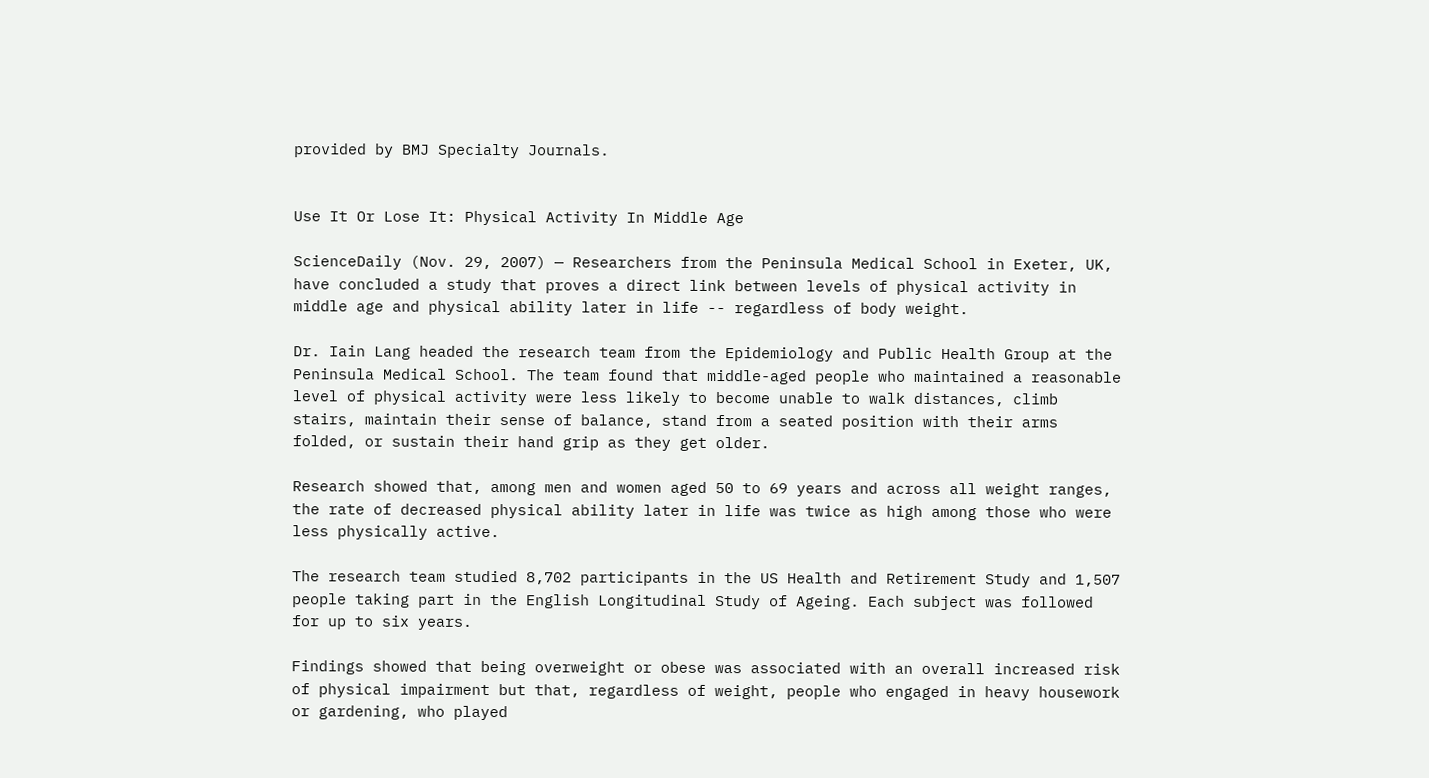provided by BMJ Specialty Journals.


Use It Or Lose It: Physical Activity In Middle Age

ScienceDaily (Nov. 29, 2007) — Researchers from the Peninsula Medical School in Exeter, UK, have concluded a study that proves a direct link between levels of physical activity in middle age and physical ability later in life -- regardless of body weight.

Dr. Iain Lang headed the research team from the Epidemiology and Public Health Group at the Peninsula Medical School. The team found that middle-aged people who maintained a reasonable level of physical activity were less likely to become unable to walk distances, climb stairs, maintain their sense of balance, stand from a seated position with their arms folded, or sustain their hand grip as they get older.

Research showed that, among men and women aged 50 to 69 years and across all weight ranges, the rate of decreased physical ability later in life was twice as high among those who were less physically active.

The research team studied 8,702 participants in the US Health and Retirement Study and 1,507 people taking part in the English Longitudinal Study of Ageing. Each subject was followed for up to six years.

Findings showed that being overweight or obese was associated with an overall increased risk of physical impairment but that, regardless of weight, people who engaged in heavy housework or gardening, who played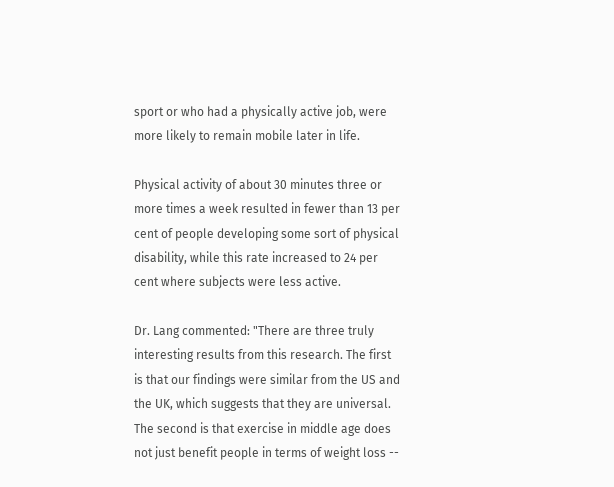sport or who had a physically active job, were more likely to remain mobile later in life.

Physical activity of about 30 minutes three or more times a week resulted in fewer than 13 per cent of people developing some sort of physical disability, while this rate increased to 24 per cent where subjects were less active.

Dr. Lang commented: "There are three truly interesting results from this research. The first is that our findings were similar from the US and the UK, which suggests that they are universal. The second is that exercise in middle age does not just benefit people in terms of weight loss --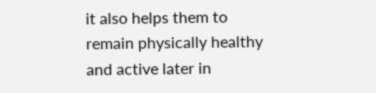it also helps them to remain physically healthy and active later in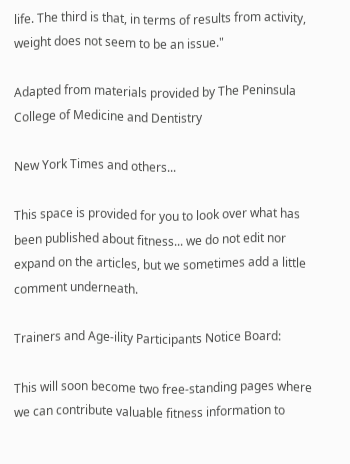life. The third is that, in terms of results from activity, weight does not seem to be an issue."

Adapted from materials provided by The Peninsula College of Medicine and Dentistry

New York Times and others...

This space is provided for you to look over what has been published about fitness... we do not edit nor expand on the articles, but we sometimes add a little comment underneath.

Trainers and Age-ility Participants Notice Board:

This will soon become two free-standing pages where we can contribute valuable fitness information to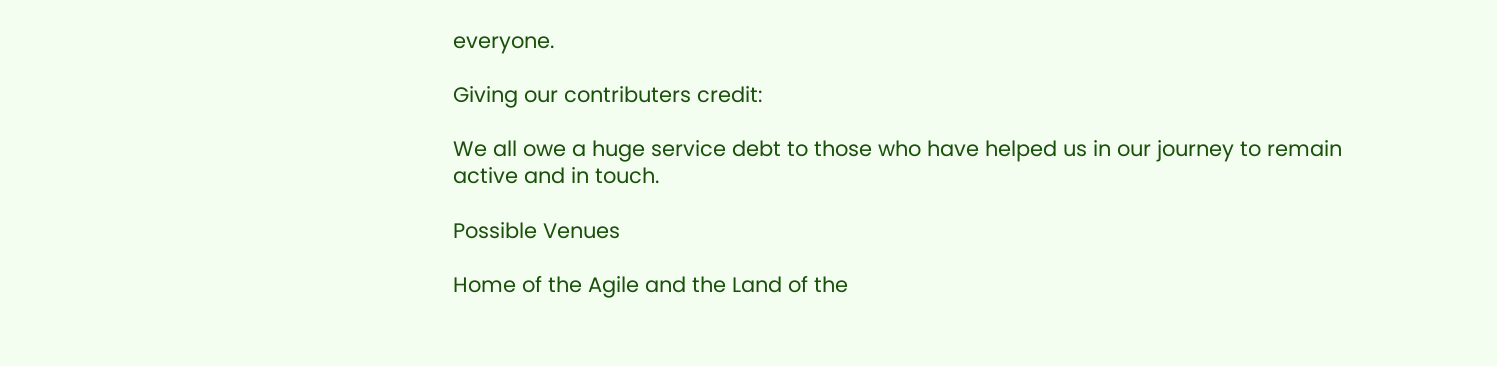everyone.

Giving our contributers credit:

We all owe a huge service debt to those who have helped us in our journey to remain active and in touch.

Possible Venues

Home of the Agile and the Land of the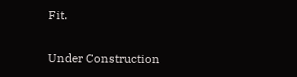Fit.

Under Construction